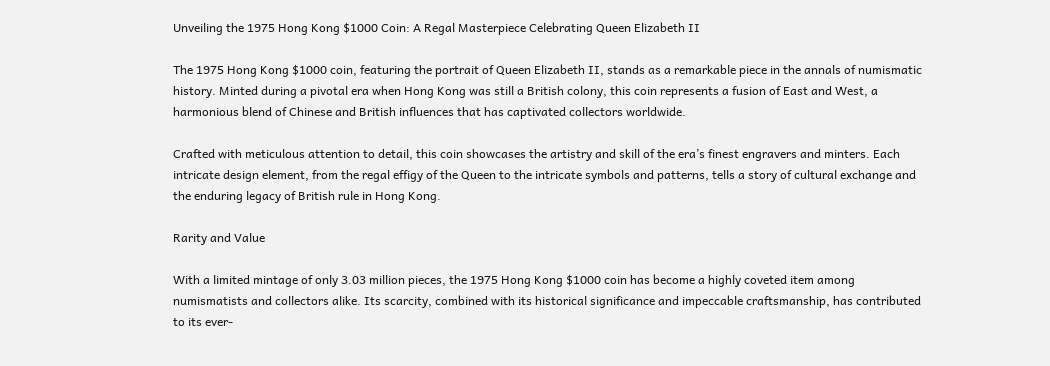Unveiling the 1975 Hong Kong $1000 Coin: A Regal Masterpiece Celebrating Queen Elizabeth II

The 1975 Hong Kong $1000 coin, featuring the portrait of Queen Elizabeth II, stands as a remarkable piece in the annals of numismatic history. Minted during a pivotal era when Hong Kong was still a British colony, this coin represents a fusion of East and West, a harmonious blend of Chinese and British influences that has captivated collectors worldwide.

Crafted with meticulous attention to detail, this coin showcases the artistry and skill of the era’s finest engravers and minters. Each intricate design element, from the regal effigy of the Queen to the intricate symbols and patterns, tells a story of cultural exchange and the enduring legacy of British rule in Hong Kong.

Rarity and Value

With a limited mintage of only 3.03 million pieces, the 1975 Hong Kong $1000 coin has become a highly coveted item among numismatists and collectors alike. Its scarcity, combined with its historical significance and impeccable craftsmanship, has contributed to its ever-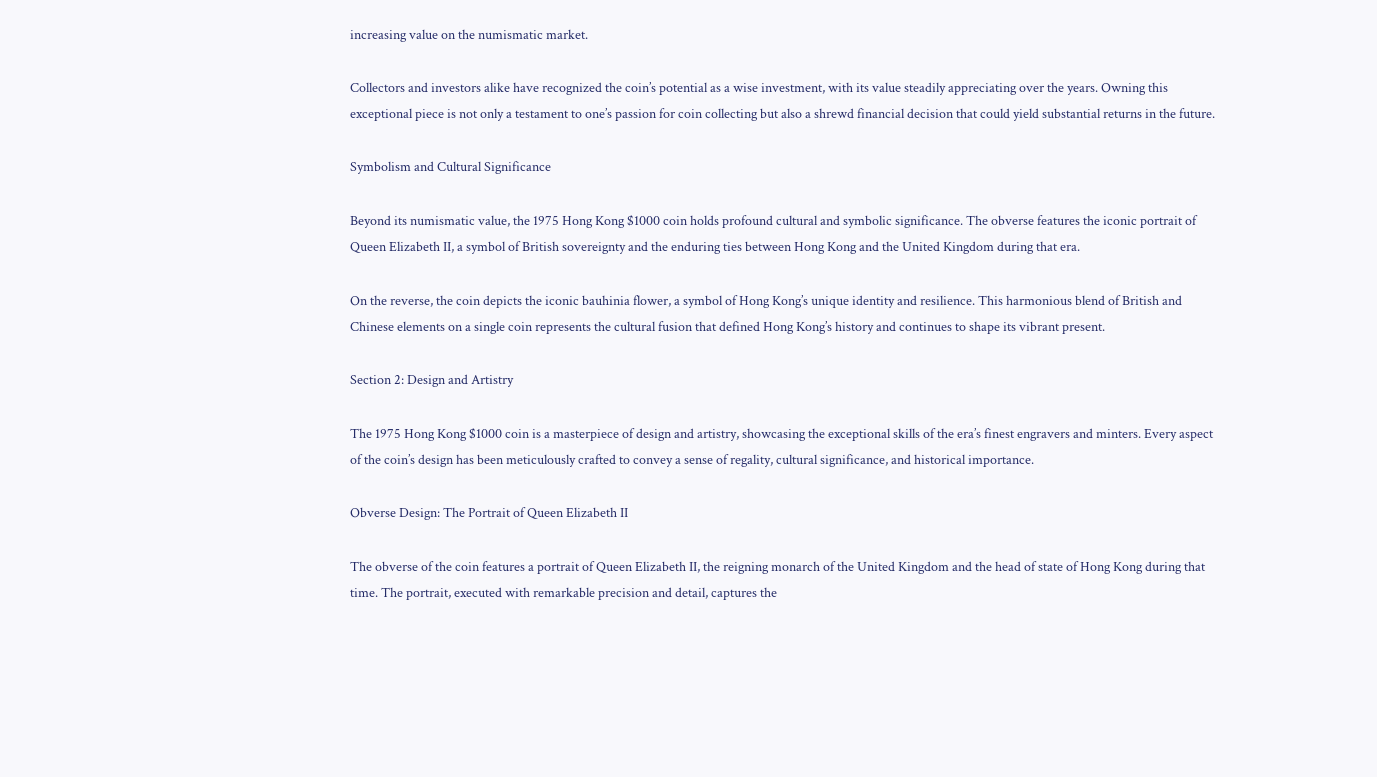increasing value on the numismatic market.

Collectors and investors alike have recognized the coin’s potential as a wise investment, with its value steadily appreciating over the years. Owning this exceptional piece is not only a testament to one’s passion for coin collecting but also a shrewd financial decision that could yield substantial returns in the future.

Symbolism and Cultural Significance

Beyond its numismatic value, the 1975 Hong Kong $1000 coin holds profound cultural and symbolic significance. The obverse features the iconic portrait of Queen Elizabeth II, a symbol of British sovereignty and the enduring ties between Hong Kong and the United Kingdom during that era.

On the reverse, the coin depicts the iconic bauhinia flower, a symbol of Hong Kong’s unique identity and resilience. This harmonious blend of British and Chinese elements on a single coin represents the cultural fusion that defined Hong Kong’s history and continues to shape its vibrant present.

Section 2: Design and Artistry

The 1975 Hong Kong $1000 coin is a masterpiece of design and artistry, showcasing the exceptional skills of the era’s finest engravers and minters. Every aspect of the coin’s design has been meticulously crafted to convey a sense of regality, cultural significance, and historical importance.

Obverse Design: The Portrait of Queen Elizabeth II

The obverse of the coin features a portrait of Queen Elizabeth II, the reigning monarch of the United Kingdom and the head of state of Hong Kong during that time. The portrait, executed with remarkable precision and detail, captures the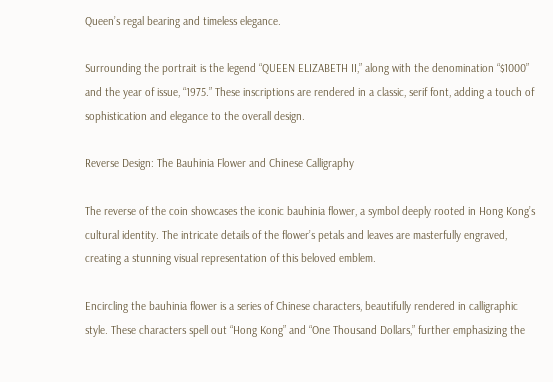Queen’s regal bearing and timeless elegance.

Surrounding the portrait is the legend “QUEEN ELIZABETH II,” along with the denomination “$1000” and the year of issue, “1975.” These inscriptions are rendered in a classic, serif font, adding a touch of sophistication and elegance to the overall design.

Reverse Design: The Bauhinia Flower and Chinese Calligraphy

The reverse of the coin showcases the iconic bauhinia flower, a symbol deeply rooted in Hong Kong’s cultural identity. The intricate details of the flower’s petals and leaves are masterfully engraved, creating a stunning visual representation of this beloved emblem.

Encircling the bauhinia flower is a series of Chinese characters, beautifully rendered in calligraphic style. These characters spell out “Hong Kong” and “One Thousand Dollars,” further emphasizing the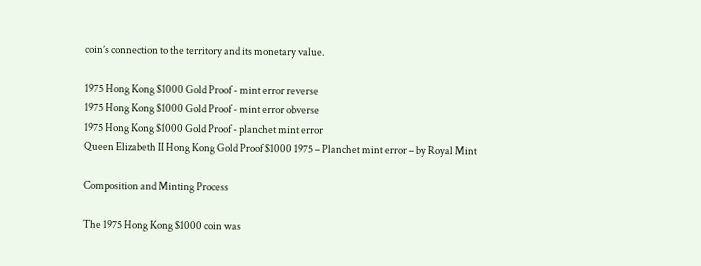coin’s connection to the territory and its monetary value.

1975 Hong Kong $1000 Gold Proof - mint error reverse
1975 Hong Kong $1000 Gold Proof - mint error obverse
1975 Hong Kong $1000 Gold Proof - planchet mint error
Queen Elizabeth II Hong Kong Gold Proof $1000 1975 – Planchet mint error – by Royal Mint

Composition and Minting Process

The 1975 Hong Kong $1000 coin was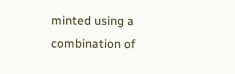minted using a combination of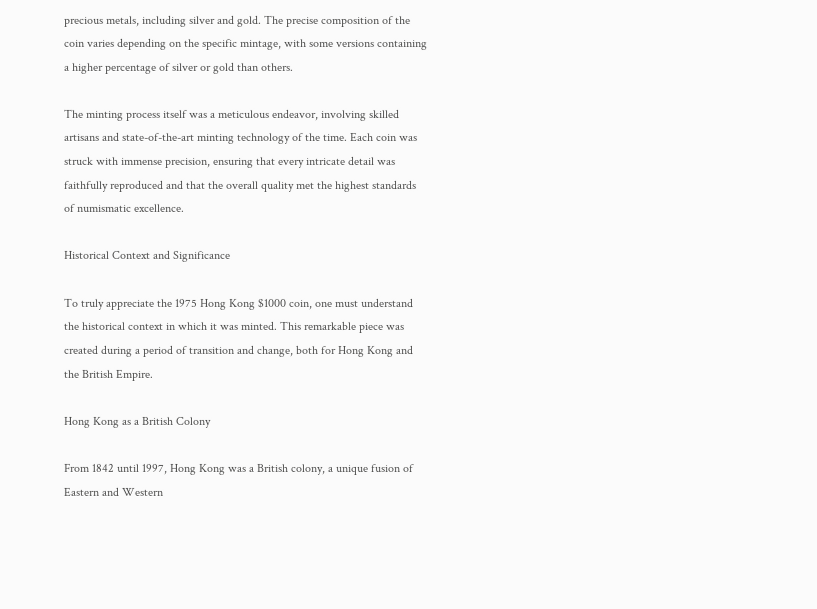precious metals, including silver and gold. The precise composition of the coin varies depending on the specific mintage, with some versions containing a higher percentage of silver or gold than others.

The minting process itself was a meticulous endeavor, involving skilled artisans and state-of-the-art minting technology of the time. Each coin was struck with immense precision, ensuring that every intricate detail was faithfully reproduced and that the overall quality met the highest standards of numismatic excellence.

Historical Context and Significance

To truly appreciate the 1975 Hong Kong $1000 coin, one must understand the historical context in which it was minted. This remarkable piece was created during a period of transition and change, both for Hong Kong and the British Empire.

Hong Kong as a British Colony

From 1842 until 1997, Hong Kong was a British colony, a unique fusion of Eastern and Western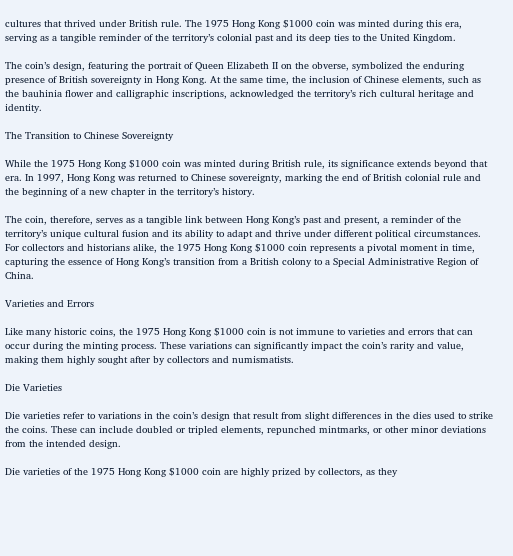cultures that thrived under British rule. The 1975 Hong Kong $1000 coin was minted during this era, serving as a tangible reminder of the territory’s colonial past and its deep ties to the United Kingdom.

The coin’s design, featuring the portrait of Queen Elizabeth II on the obverse, symbolized the enduring presence of British sovereignty in Hong Kong. At the same time, the inclusion of Chinese elements, such as the bauhinia flower and calligraphic inscriptions, acknowledged the territory’s rich cultural heritage and identity.

The Transition to Chinese Sovereignty

While the 1975 Hong Kong $1000 coin was minted during British rule, its significance extends beyond that era. In 1997, Hong Kong was returned to Chinese sovereignty, marking the end of British colonial rule and the beginning of a new chapter in the territory’s history.

The coin, therefore, serves as a tangible link between Hong Kong’s past and present, a reminder of the territory’s unique cultural fusion and its ability to adapt and thrive under different political circumstances. For collectors and historians alike, the 1975 Hong Kong $1000 coin represents a pivotal moment in time, capturing the essence of Hong Kong’s transition from a British colony to a Special Administrative Region of China.

Varieties and Errors

Like many historic coins, the 1975 Hong Kong $1000 coin is not immune to varieties and errors that can occur during the minting process. These variations can significantly impact the coin’s rarity and value, making them highly sought after by collectors and numismatists.

Die Varieties

Die varieties refer to variations in the coin’s design that result from slight differences in the dies used to strike the coins. These can include doubled or tripled elements, repunched mintmarks, or other minor deviations from the intended design.

Die varieties of the 1975 Hong Kong $1000 coin are highly prized by collectors, as they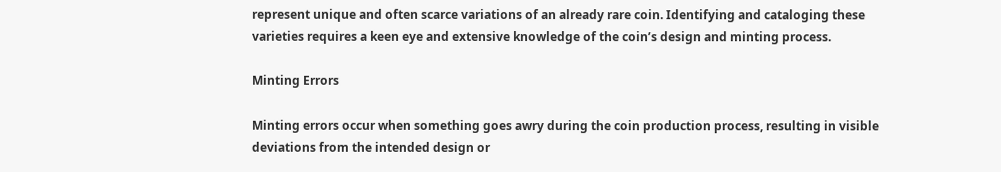represent unique and often scarce variations of an already rare coin. Identifying and cataloging these varieties requires a keen eye and extensive knowledge of the coin’s design and minting process.

Minting Errors

Minting errors occur when something goes awry during the coin production process, resulting in visible deviations from the intended design or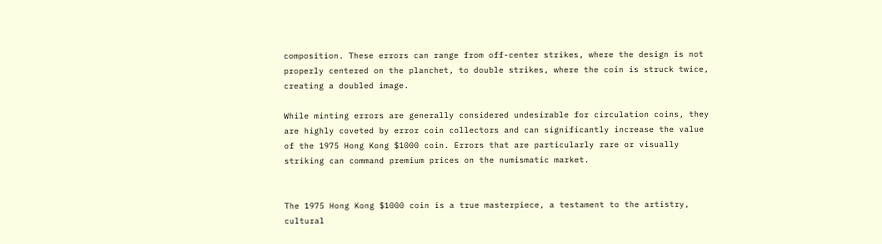composition. These errors can range from off-center strikes, where the design is not properly centered on the planchet, to double strikes, where the coin is struck twice, creating a doubled image.

While minting errors are generally considered undesirable for circulation coins, they are highly coveted by error coin collectors and can significantly increase the value of the 1975 Hong Kong $1000 coin. Errors that are particularly rare or visually striking can command premium prices on the numismatic market.


The 1975 Hong Kong $1000 coin is a true masterpiece, a testament to the artistry, cultural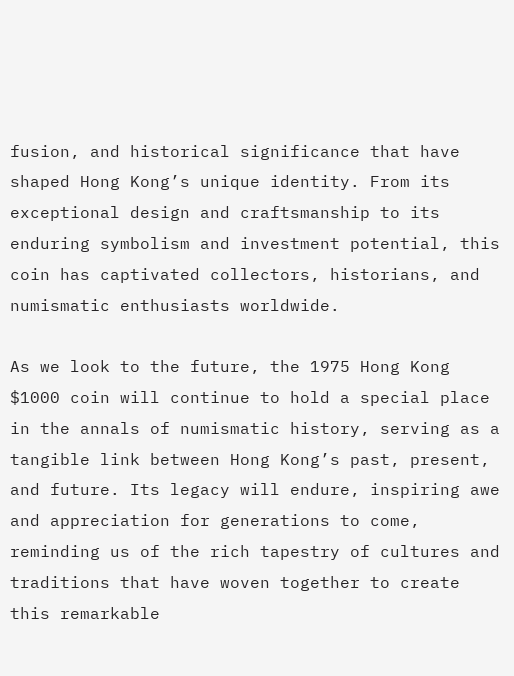fusion, and historical significance that have shaped Hong Kong’s unique identity. From its exceptional design and craftsmanship to its enduring symbolism and investment potential, this coin has captivated collectors, historians, and numismatic enthusiasts worldwide.

As we look to the future, the 1975 Hong Kong $1000 coin will continue to hold a special place in the annals of numismatic history, serving as a tangible link between Hong Kong’s past, present, and future. Its legacy will endure, inspiring awe and appreciation for generations to come, reminding us of the rich tapestry of cultures and traditions that have woven together to create this remarkable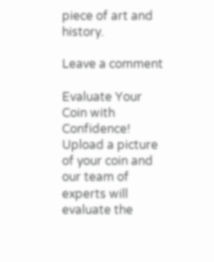piece of art and history.

Leave a comment

Evaluate Your Coin with Confidence! Upload a picture of your coin and our team of experts will evaluate the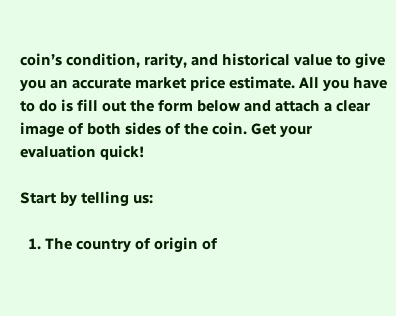coin’s condition, rarity, and historical value to give you an accurate market price estimate. All you have to do is fill out the form below and attach a clear image of both sides of the coin. Get your evaluation quick!

Start by telling us:

  1. The country of origin of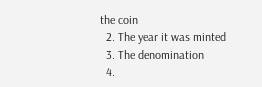the coin
  2. The year it was minted
  3. The denomination
  4.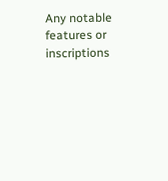Any notable features or inscriptions